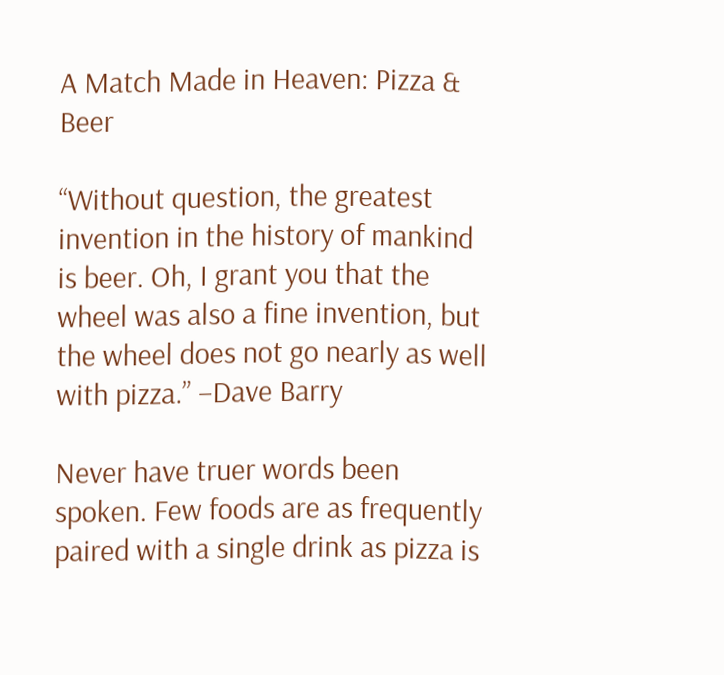A Match Made in Heaven: Pizza & Beer

“Without question, the greatest invention in the history of mankind is beer. Oh, I grant you that the wheel was also a fine invention, but the wheel does not go nearly as well with pizza.” –Dave Barry

Never have truer words been spoken. Few foods are as frequently paired with a single drink as pizza is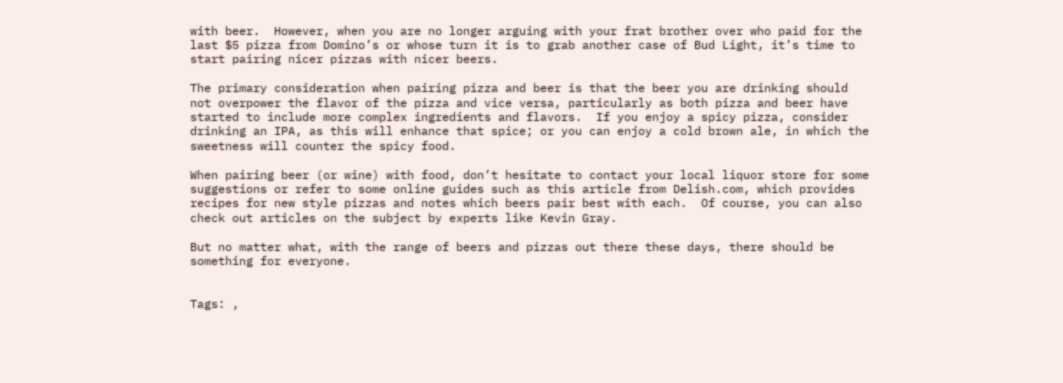with beer.  However, when you are no longer arguing with your frat brother over who paid for the last $5 pizza from Domino’s or whose turn it is to grab another case of Bud Light, it’s time to start pairing nicer pizzas with nicer beers.

The primary consideration when pairing pizza and beer is that the beer you are drinking should not overpower the flavor of the pizza and vice versa, particularly as both pizza and beer have started to include more complex ingredients and flavors.  If you enjoy a spicy pizza, consider drinking an IPA, as this will enhance that spice; or you can enjoy a cold brown ale, in which the sweetness will counter the spicy food.

When pairing beer (or wine) with food, don’t hesitate to contact your local liquor store for some suggestions or refer to some online guides such as this article from Delish.com, which provides recipes for new style pizzas and notes which beers pair best with each.  Of course, you can also check out articles on the subject by experts like Kevin Gray.

But no matter what, with the range of beers and pizzas out there these days, there should be something for everyone.


Tags: ,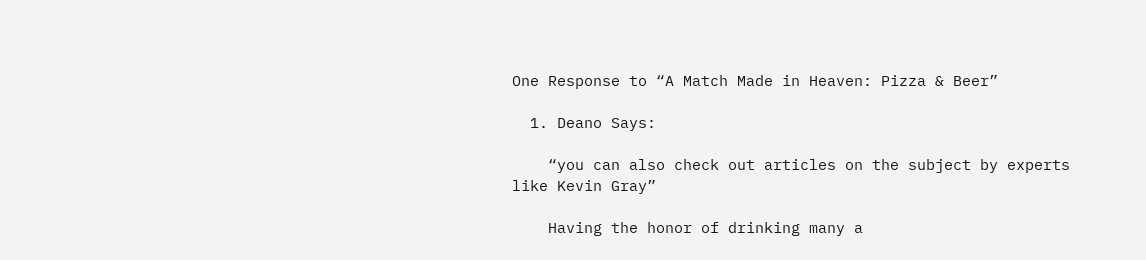One Response to “A Match Made in Heaven: Pizza & Beer”

  1. Deano Says:

    “you can also check out articles on the subject by experts like Kevin Gray”

    Having the honor of drinking many a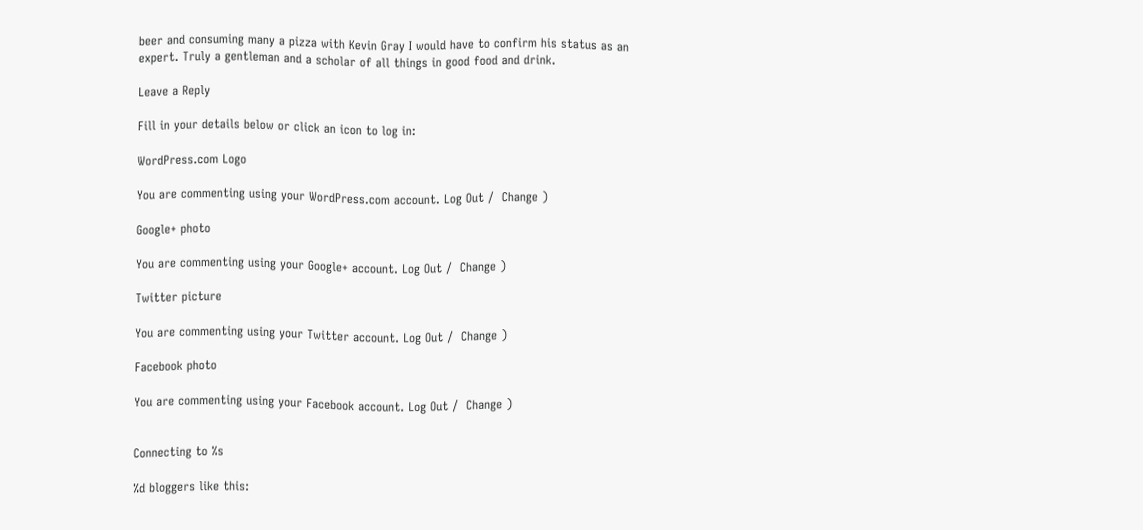beer and consuming many a pizza with Kevin Gray I would have to confirm his status as an expert. Truly a gentleman and a scholar of all things in good food and drink.

Leave a Reply

Fill in your details below or click an icon to log in:

WordPress.com Logo

You are commenting using your WordPress.com account. Log Out /  Change )

Google+ photo

You are commenting using your Google+ account. Log Out /  Change )

Twitter picture

You are commenting using your Twitter account. Log Out /  Change )

Facebook photo

You are commenting using your Facebook account. Log Out /  Change )


Connecting to %s

%d bloggers like this: